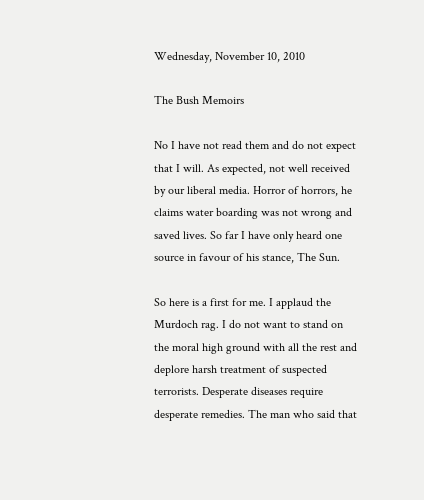Wednesday, November 10, 2010

The Bush Memoirs

No I have not read them and do not expect that I will. As expected, not well received by our liberal media. Horror of horrors, he claims water boarding was not wrong and saved lives. So far I have only heard one source in favour of his stance, The Sun.

So here is a first for me. I applaud the Murdoch rag. I do not want to stand on the moral high ground with all the rest and deplore harsh treatment of suspected terrorists. Desperate diseases require desperate remedies. The man who said that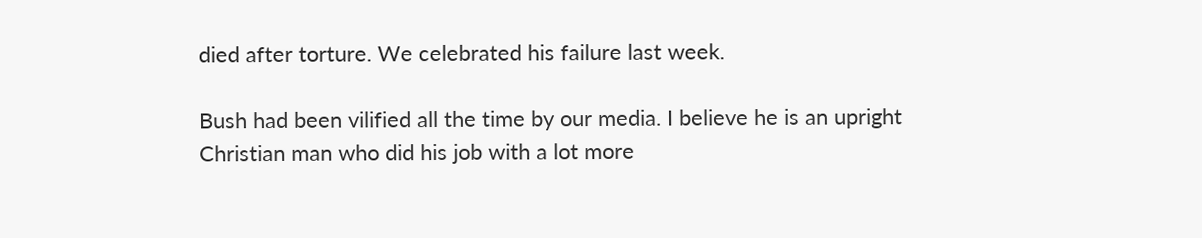died after torture. We celebrated his failure last week.

Bush had been vilified all the time by our media. I believe he is an upright Christian man who did his job with a lot more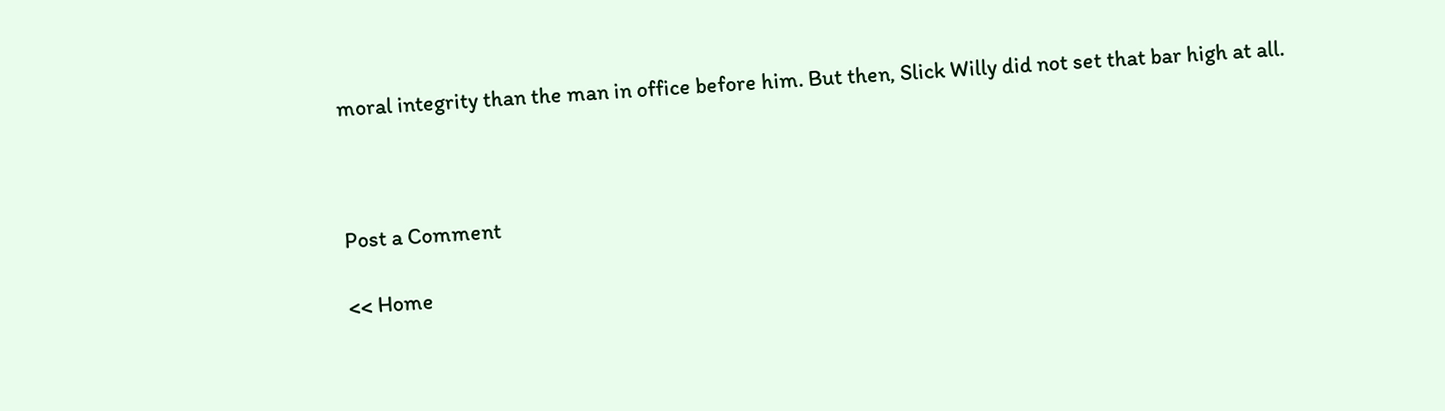moral integrity than the man in office before him. But then, Slick Willy did not set that bar high at all.



Post a Comment

<< Home